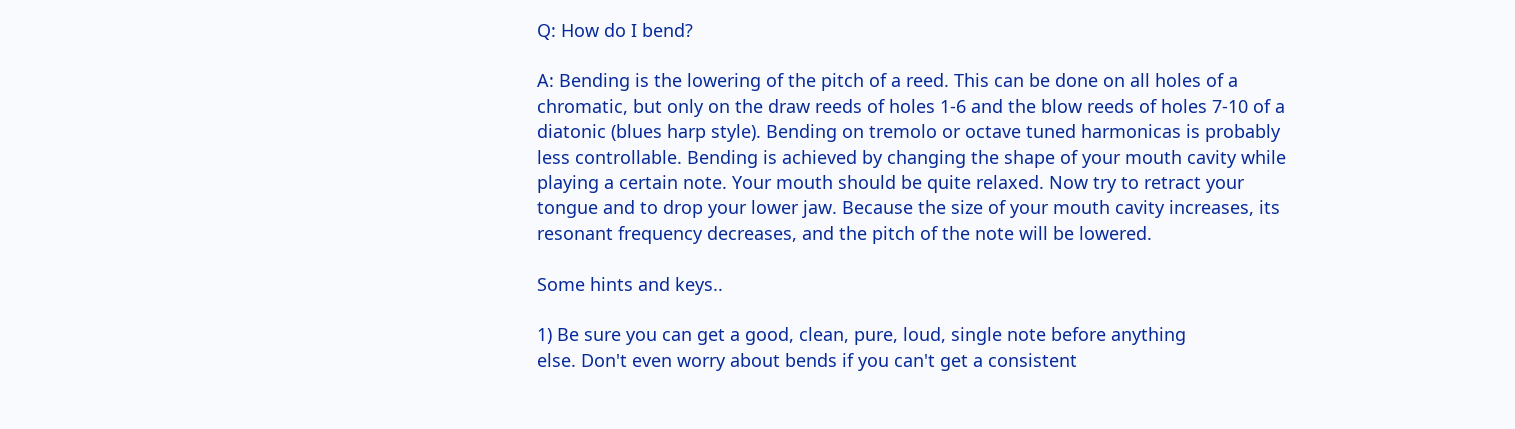Q: How do I bend?

A: Bending is the lowering of the pitch of a reed. This can be done on all holes of a chromatic, but only on the draw reeds of holes 1-6 and the blow reeds of holes 7-10 of a diatonic (blues harp style). Bending on tremolo or octave tuned harmonicas is probably less controllable. Bending is achieved by changing the shape of your mouth cavity while playing a certain note. Your mouth should be quite relaxed. Now try to retract your tongue and to drop your lower jaw. Because the size of your mouth cavity increases, its resonant frequency decreases, and the pitch of the note will be lowered.

Some hints and keys..

1) Be sure you can get a good, clean, pure, loud, single note before anything
else. Don't even worry about bends if you can't get a consistent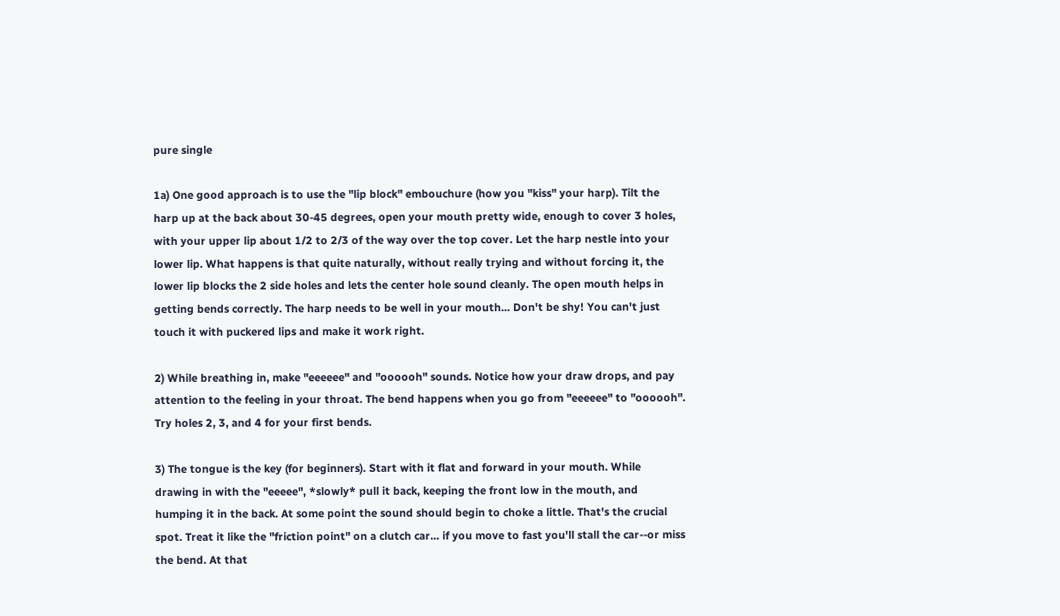pure single

1a) One good approach is to use the "lip block" embouchure (how you "kiss" your harp). Tilt the harp up at the back about 30-45 degrees, open your mouth pretty wide, enough to cover 3 holes, with your upper lip about 1/2 to 2/3 of the way over the top cover. Let the harp nestle into your lower lip. What happens is that quite naturally, without really trying and without forcing it, the lower lip blocks the 2 side holes and lets the center hole sound cleanly. The open mouth helps in getting bends correctly. The harp needs to be well in your mouth... Don't be shy! You can't just touch it with puckered lips and make it work right.

2) While breathing in, make "eeeeee" and "oooooh" sounds. Notice how your draw drops, and pay attention to the feeling in your throat. The bend happens when you go from "eeeeee" to "oooooh". Try holes 2, 3, and 4 for your first bends.

3) The tongue is the key (for beginners). Start with it flat and forward in your mouth. While drawing in with the "eeeee", *slowly* pull it back, keeping the front low in the mouth, and humping it in the back. At some point the sound should begin to choke a little. That's the crucial spot. Treat it like the "friction point" on a clutch car... if you move to fast you'll stall the car--or miss the bend. At that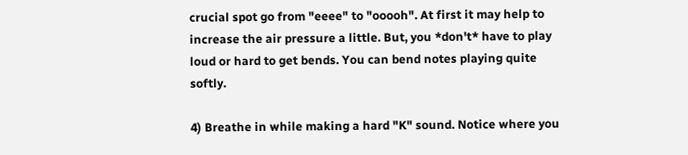crucial spot go from "eeee" to "ooooh". At first it may help to increase the air pressure a little. But, you *don't* have to play loud or hard to get bends. You can bend notes playing quite softly.

4) Breathe in while making a hard "K" sound. Notice where you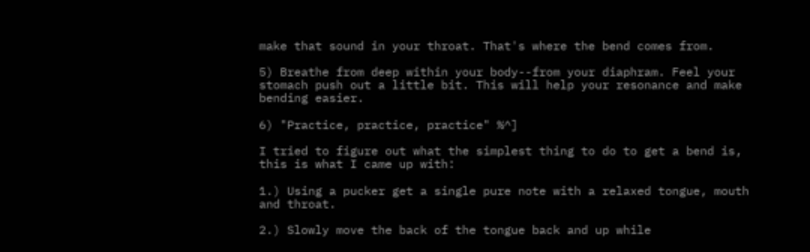make that sound in your throat. That's where the bend comes from.

5) Breathe from deep within your body--from your diaphram. Feel your stomach push out a little bit. This will help your resonance and make bending easier.

6) "Practice, practice, practice" %^]

I tried to figure out what the simplest thing to do to get a bend is, this is what I came up with:

1.) Using a pucker get a single pure note with a relaxed tongue, mouth and throat.

2.) Slowly move the back of the tongue back and up while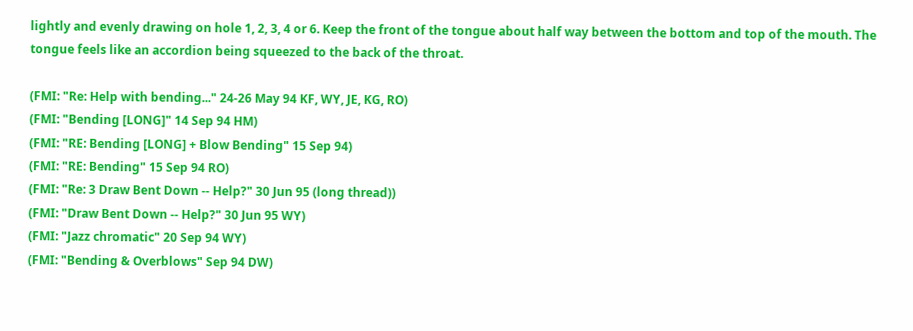lightly and evenly drawing on hole 1, 2, 3, 4 or 6. Keep the front of the tongue about half way between the bottom and top of the mouth. The tongue feels like an accordion being squeezed to the back of the throat.

(FMI: "Re: Help with bending..." 24-26 May 94 KF, WY, JE, KG, RO)
(FMI: "Bending [LONG]" 14 Sep 94 HM)
(FMI: "RE: Bending [LONG] + Blow Bending" 15 Sep 94)
(FMI: "RE: Bending" 15 Sep 94 RO)
(FMI: "Re: 3 Draw Bent Down -- Help?" 30 Jun 95 (long thread))
(FMI: "Draw Bent Down -- Help?" 30 Jun 95 WY)
(FMI: "Jazz chromatic" 20 Sep 94 WY)
(FMI: "Bending & Overblows" Sep 94 DW)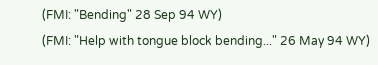(FMI: "Bending" 28 Sep 94 WY)
(FMI: "Help with tongue block bending..." 26 May 94 WY)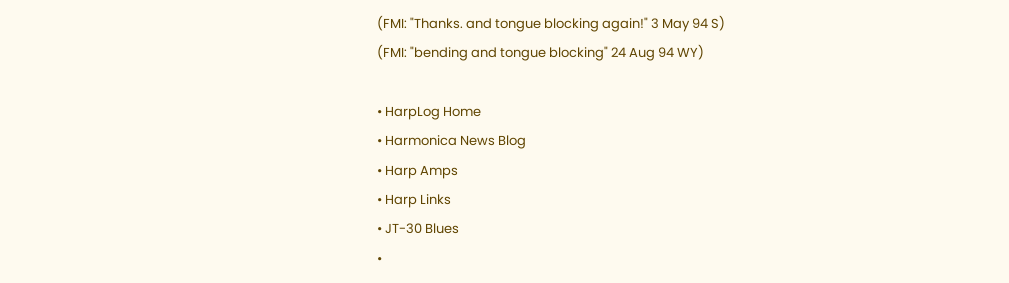(FMI: "Thanks. and tongue blocking again!" 3 May 94 S)
(FMI: "bending and tongue blocking" 24 Aug 94 WY)

• HarpLog Home
• Harmonica News Blog
• Harp Amps
• Harp Links
• JT-30 Blues
•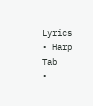Lyrics
• Harp Tab
•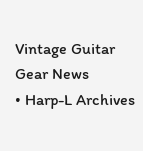Vintage Guitar Gear News
• Harp-L Archives